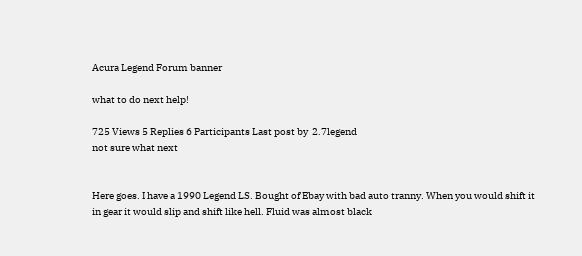Acura Legend Forum banner

what to do next help!

725 Views 5 Replies 6 Participants Last post by  2.7legend
not sure what next


Here goes. I have a 1990 Legend LS. Bought of Ebay with bad auto tranny. When you would shift it in gear it would slip and shift like hell. Fluid was almost black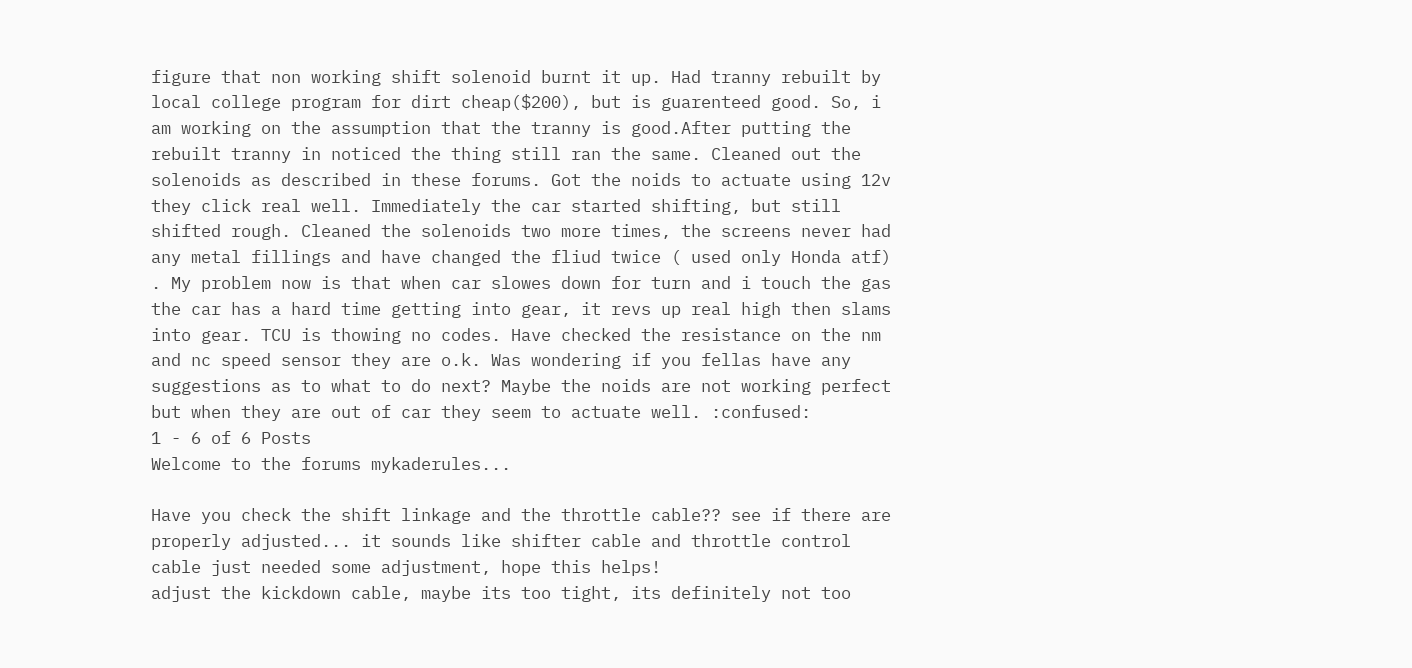figure that non working shift solenoid burnt it up. Had tranny rebuilt by local college program for dirt cheap($200), but is guarenteed good. So, i am working on the assumption that the tranny is good.After putting the rebuilt tranny in noticed the thing still ran the same. Cleaned out the solenoids as described in these forums. Got the noids to actuate using 12v they click real well. Immediately the car started shifting, but still shifted rough. Cleaned the solenoids two more times, the screens never had any metal fillings and have changed the fliud twice ( used only Honda atf) . My problem now is that when car slowes down for turn and i touch the gas the car has a hard time getting into gear, it revs up real high then slams into gear. TCU is thowing no codes. Have checked the resistance on the nm and nc speed sensor they are o.k. Was wondering if you fellas have any suggestions as to what to do next? Maybe the noids are not working perfect but when they are out of car they seem to actuate well. :confused:
1 - 6 of 6 Posts
Welcome to the forums mykaderules...

Have you check the shift linkage and the throttle cable?? see if there are properly adjusted... it sounds like shifter cable and throttle control cable just needed some adjustment, hope this helps!
adjust the kickdown cable, maybe its too tight, its definitely not too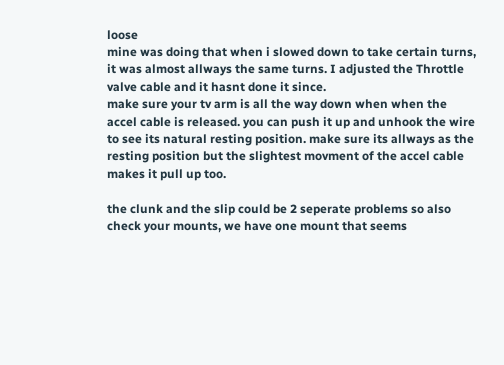loose
mine was doing that when i slowed down to take certain turns, it was almost allways the same turns. I adjusted the Throttle valve cable and it hasnt done it since.
make sure your tv arm is all the way down when when the accel cable is released. you can push it up and unhook the wire to see its natural resting position. make sure its allways as the resting position but the slightest movment of the accel cable makes it pull up too.

the clunk and the slip could be 2 seperate problems so also check your mounts, we have one mount that seems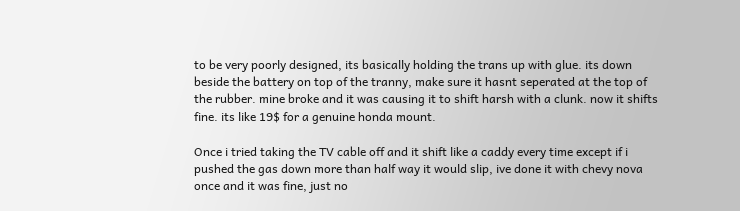to be very poorly designed, its basically holding the trans up with glue. its down beside the battery on top of the tranny, make sure it hasnt seperated at the top of the rubber. mine broke and it was causing it to shift harsh with a clunk. now it shifts fine. its like 19$ for a genuine honda mount.

Once i tried taking the TV cable off and it shift like a caddy every time except if i pushed the gas down more than half way it would slip, ive done it with chevy nova once and it was fine, just no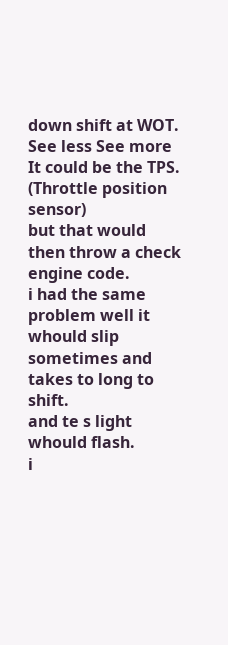down shift at WOT.
See less See more
It could be the TPS. (Throttle position sensor)
but that would then throw a check engine code.
i had the same problem well it whould slip sometimes and takes to long to shift.
and te s light whould flash.
i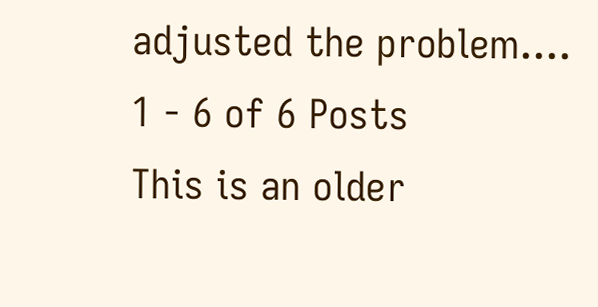adjusted the problem....
1 - 6 of 6 Posts
This is an older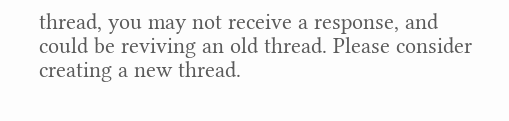thread, you may not receive a response, and could be reviving an old thread. Please consider creating a new thread.